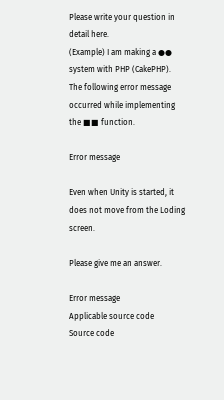Please write your question in detail here.
(Example) I am making a ●● system with PHP (CakePHP).
The following error message occurred while implementing the ■■ function.

Error message

Even when Unity is started, it does not move from the Loding screen.

Please give me an answer.

Error message
Applicable source code
Source code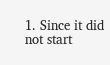1. Since it did not start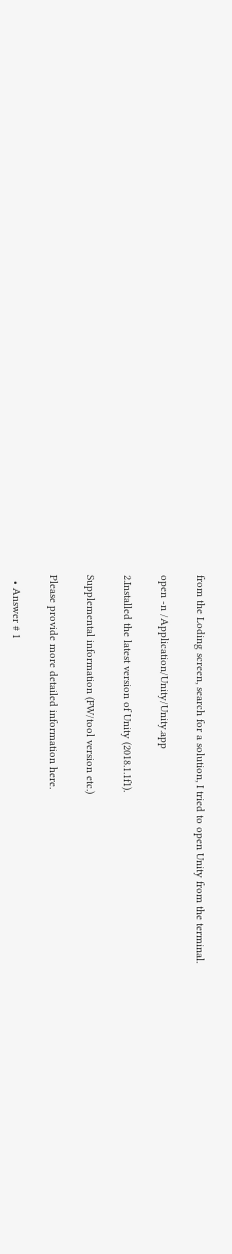from the Loding screen, search for a solution, I tried to open Unity from the terminal.

open -n /Application/Unity/Unity.app

2.Installed the latest version of Unity (2018.1.1f1).

Supplemental information (FW/tool version etc.)

Please provide more detailed information here.

  • Answer # 1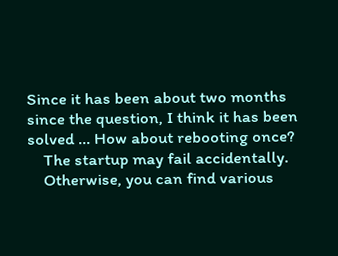Since it has been about two months since the question, I think it has been solved ... How about rebooting once?
    The startup may fail accidentally.
    Otherwise, you can find various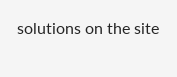solutions on the site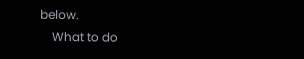below.
    What to do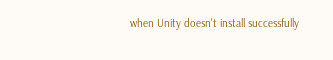when Unity doesn't install successfully